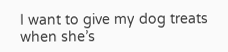I want to give my dog treats when she’s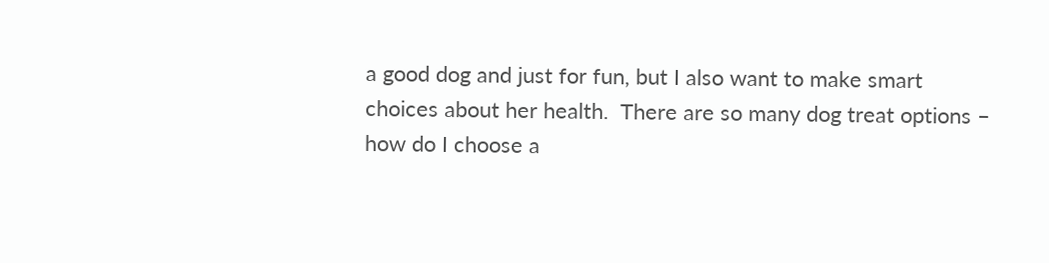a good dog and just for fun, but I also want to make smart choices about her health.  There are so many dog treat options – how do I choose a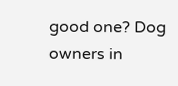good one? Dog owners in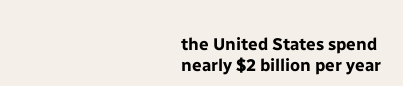the United States spend nearly $2 billion per year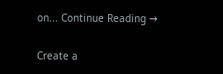on... Continue Reading →

Create a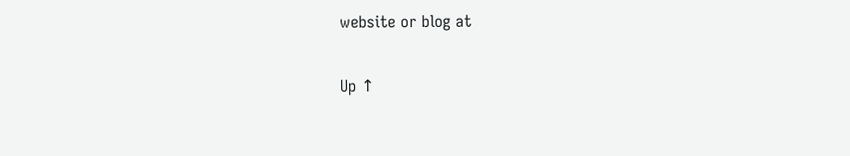website or blog at

Up ↑